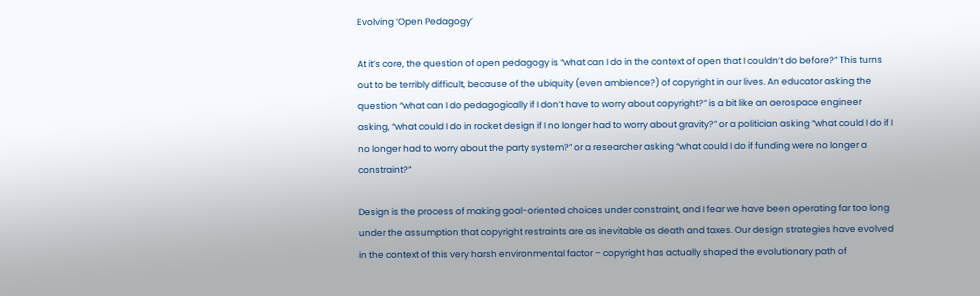Evolving ‘Open Pedagogy’

At it’s core, the question of open pedagogy is “what can I do in the context of open that I couldn’t do before?” This turns out to be terribly difficult, because of the ubiquity (even ambience?) of copyright in our lives. An educator asking the question “what can I do pedagogically if I don’t have to worry about copyright?” is a bit like an aerospace engineer asking, “what could I do in rocket design if I no longer had to worry about gravity?” or a politician asking “what could I do if I no longer had to worry about the party system?” or a researcher asking “what could I do if funding were no longer a constraint?”

Design is the process of making goal-oriented choices under constraint, and I fear we have been operating far too long under the assumption that copyright restraints are as inevitable as death and taxes. Our design strategies have evolved in the context of this very harsh environmental factor – copyright has actually shaped the evolutionary path of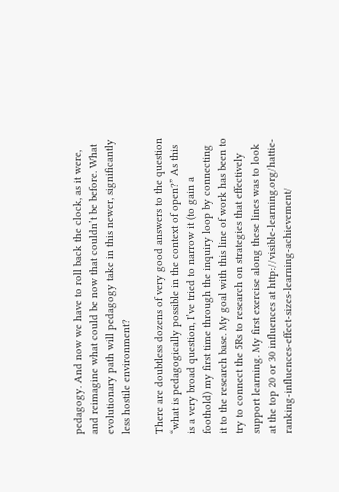pedagogy. And now we have to roll back the clock, as it were, and reimagine what could be now that couldn’t be before. What evolutionary path will pedagogy take in this newer, significantly less hostile environment?

There are doubtless dozens of very good answers to the question “what is pedagogically possible in the context of open?” As this is a very broad question, I’ve tried to narrow it (to gain a foothold) my first time through the inquiry loop by connecting it to the research base. My goal with this line of work has been to try to connect the 5Rs to research on strategies that effectively support learning. My first exercise along these lines was to look at the top 20 or 30 influences at http://visible-learning.org/hattie-ranking-influences-effect-sizes-learning-achievement/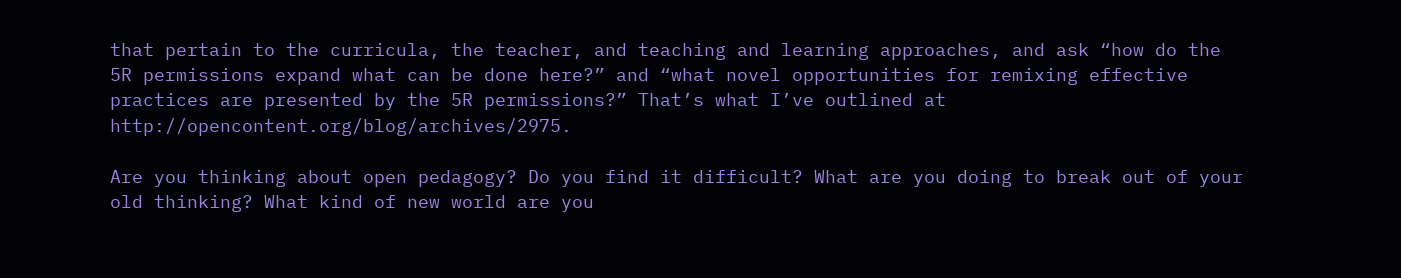that pertain to the curricula, the teacher, and teaching and learning approaches, and ask “how do the 5R permissions expand what can be done here?” and “what novel opportunities for remixing effective practices are presented by the 5R permissions?” That’s what I’ve outlined at http://opencontent.org/blog/archives/2975.

Are you thinking about open pedagogy? Do you find it difficult? What are you doing to break out of your old thinking? What kind of new world are you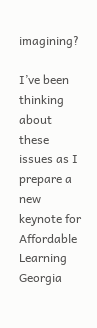imagining?

I’ve been thinking about these issues as I prepare a new keynote for Affordable Learning Georgia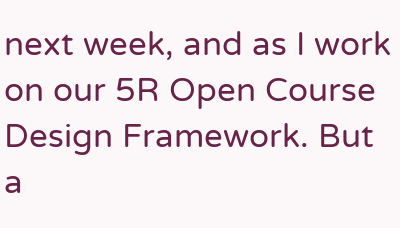next week, and as I work on our 5R Open Course Design Framework. But a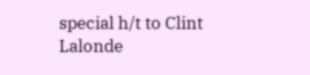special h/t to Clint Lalonde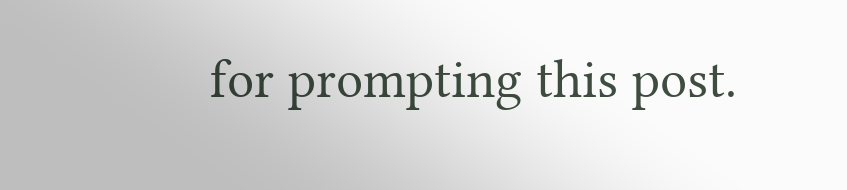for prompting this post.